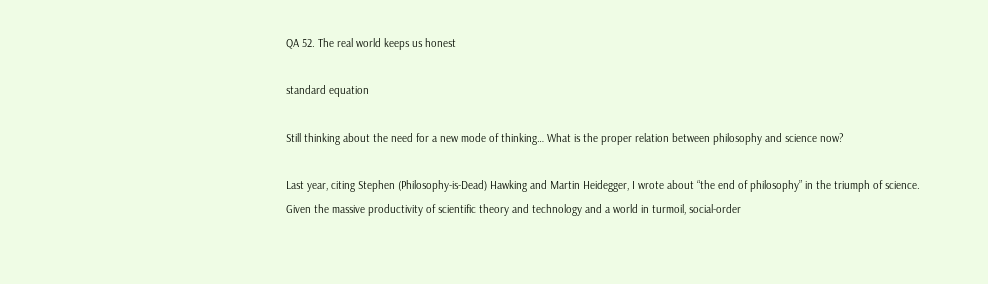QA 52. The real world keeps us honest

standard equation

Still thinking about the need for a new mode of thinking… What is the proper relation between philosophy and science now?

Last year, citing Stephen (Philosophy-is-Dead) Hawking and Martin Heidegger, I wrote about “the end of philosophy” in the triumph of science. Given the massive productivity of scientific theory and technology and a world in turmoil, social-order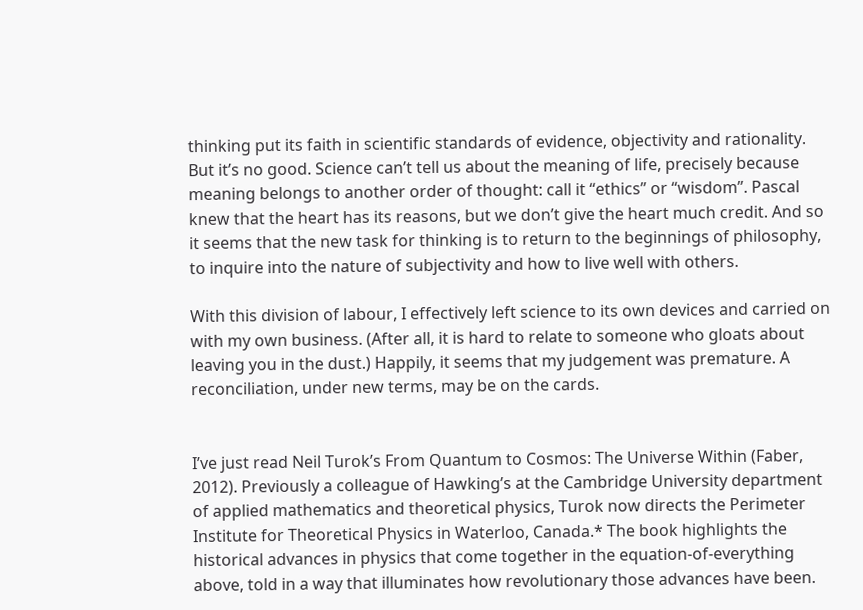thinking put its faith in scientific standards of evidence, objectivity and rationality. But it’s no good. Science can’t tell us about the meaning of life, precisely because meaning belongs to another order of thought: call it “ethics” or “wisdom”. Pascal knew that the heart has its reasons, but we don’t give the heart much credit. And so it seems that the new task for thinking is to return to the beginnings of philosophy, to inquire into the nature of subjectivity and how to live well with others.

With this division of labour, I effectively left science to its own devices and carried on with my own business. (After all, it is hard to relate to someone who gloats about leaving you in the dust.) Happily, it seems that my judgement was premature. A reconciliation, under new terms, may be on the cards.


I’ve just read Neil Turok’s From Quantum to Cosmos: The Universe Within (Faber, 2012). Previously a colleague of Hawking’s at the Cambridge University department of applied mathematics and theoretical physics, Turok now directs the Perimeter Institute for Theoretical Physics in Waterloo, Canada.* The book highlights the historical advances in physics that come together in the equation-of-everything above, told in a way that illuminates how revolutionary those advances have been.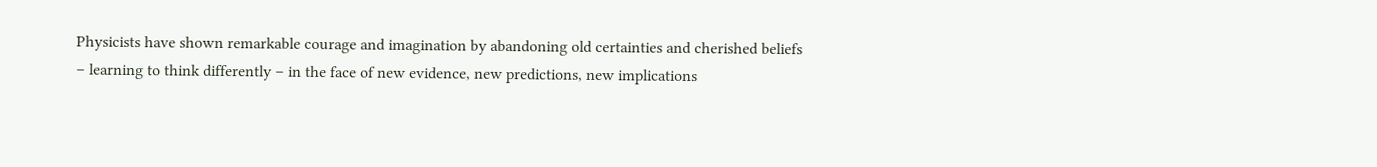Physicists have shown remarkable courage and imagination by abandoning old certainties and cherished beliefs – learning to think differently – in the face of new evidence, new predictions, new implications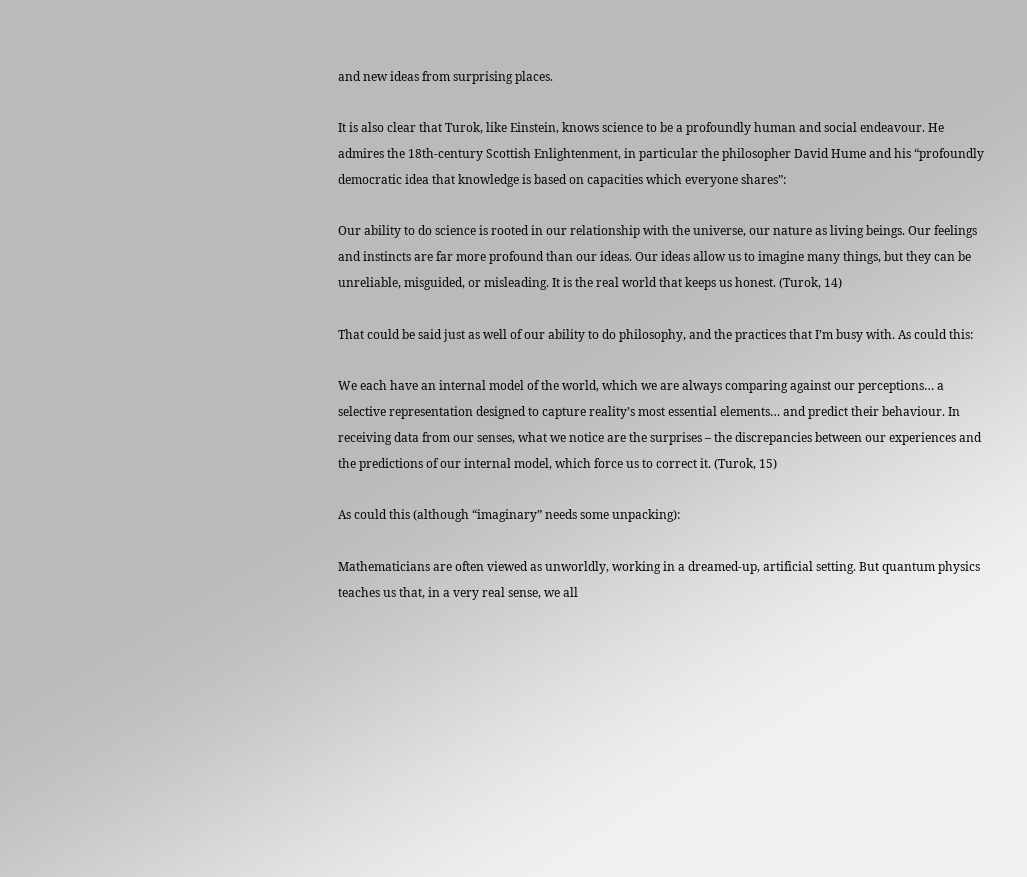and new ideas from surprising places.

It is also clear that Turok, like Einstein, knows science to be a profoundly human and social endeavour. He admires the 18th-century Scottish Enlightenment, in particular the philosopher David Hume and his “profoundly democratic idea that knowledge is based on capacities which everyone shares”:

Our ability to do science is rooted in our relationship with the universe, our nature as living beings. Our feelings and instincts are far more profound than our ideas. Our ideas allow us to imagine many things, but they can be unreliable, misguided, or misleading. It is the real world that keeps us honest. (Turok, 14)

That could be said just as well of our ability to do philosophy, and the practices that I’m busy with. As could this:

We each have an internal model of the world, which we are always comparing against our perceptions… a selective representation designed to capture reality’s most essential elements… and predict their behaviour. In receiving data from our senses, what we notice are the surprises – the discrepancies between our experiences and the predictions of our internal model, which force us to correct it. (Turok, 15)

As could this (although “imaginary” needs some unpacking):

Mathematicians are often viewed as unworldly, working in a dreamed-up, artificial setting. But quantum physics teaches us that, in a very real sense, we all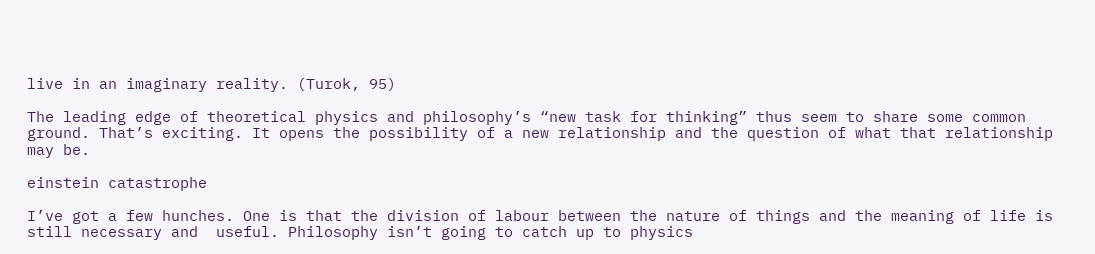live in an imaginary reality. (Turok, 95)

The leading edge of theoretical physics and philosophy’s “new task for thinking” thus seem to share some common ground. That’s exciting. It opens the possibility of a new relationship and the question of what that relationship may be.

einstein catastrophe

I’ve got a few hunches. One is that the division of labour between the nature of things and the meaning of life is still necessary and  useful. Philosophy isn’t going to catch up to physics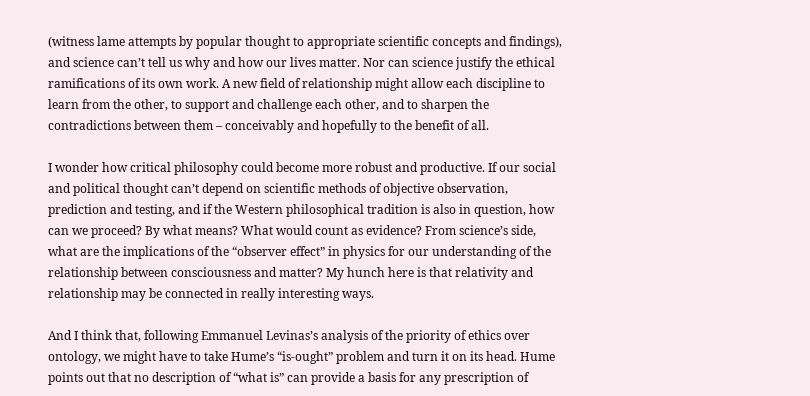(witness lame attempts by popular thought to appropriate scientific concepts and findings), and science can’t tell us why and how our lives matter. Nor can science justify the ethical ramifications of its own work. A new field of relationship might allow each discipline to learn from the other, to support and challenge each other, and to sharpen the contradictions between them – conceivably and hopefully to the benefit of all.

I wonder how critical philosophy could become more robust and productive. If our social and political thought can’t depend on scientific methods of objective observation, prediction and testing, and if the Western philosophical tradition is also in question, how can we proceed? By what means? What would count as evidence? From science’s side, what are the implications of the “observer effect” in physics for our understanding of the relationship between consciousness and matter? My hunch here is that relativity and relationship may be connected in really interesting ways.

And I think that, following Emmanuel Levinas’s analysis of the priority of ethics over ontology, we might have to take Hume’s “is-ought” problem and turn it on its head. Hume points out that no description of “what is” can provide a basis for any prescription of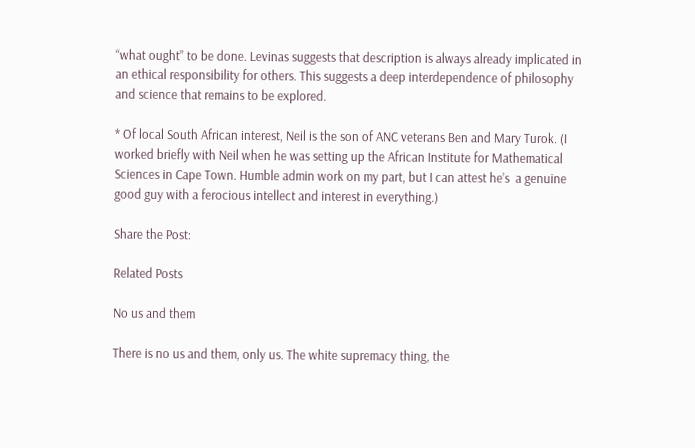“what ought” to be done. Levinas suggests that description is always already implicated in an ethical responsibility for others. This suggests a deep interdependence of philosophy and science that remains to be explored.

* Of local South African interest, Neil is the son of ANC veterans Ben and Mary Turok. (I worked briefly with Neil when he was setting up the African Institute for Mathematical Sciences in Cape Town. Humble admin work on my part, but I can attest he’s  a genuine good guy with a ferocious intellect and interest in everything.)

Share the Post:

Related Posts

No us and them

There is no us and them, only us. The white supremacy thing, the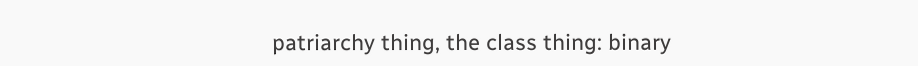patriarchy thing, the class thing: binary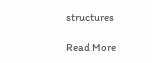structures

Read More